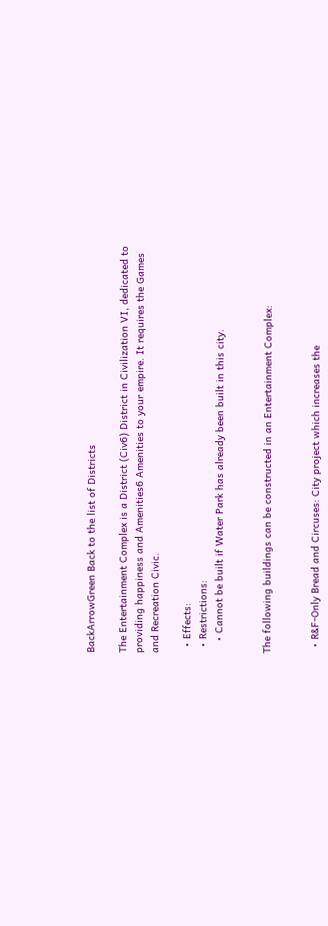BackArrowGreen Back to the list of Districts

The Entertainment Complex is a District (Civ6) District in Civilization VI, dedicated to providing happiness and Amenities6 Amenities to your empire. It requires the Games and Recreation Civic.

  • Effects:
  • Restrictions:
    • Cannot be built if Water Park has already been built in this city.


The following buildings can be constructed in an Entertainment Complex:


  • R&F-Only Bread and Circuses: City project which increases the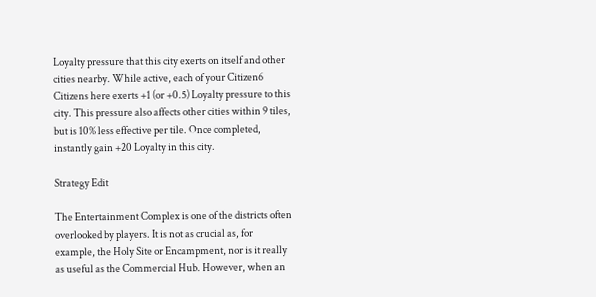Loyalty pressure that this city exerts on itself and other cities nearby. While active, each of your Citizen6 Citizens here exerts +1 (or +0.5) Loyalty pressure to this city. This pressure also affects other cities within 9 tiles, but is 10% less effective per tile. Once completed, instantly gain +20 Loyalty in this city.

Strategy Edit

The Entertainment Complex is one of the districts often overlooked by players. It is not as crucial as, for example, the Holy Site or Encampment, nor is it really as useful as the Commercial Hub. However, when an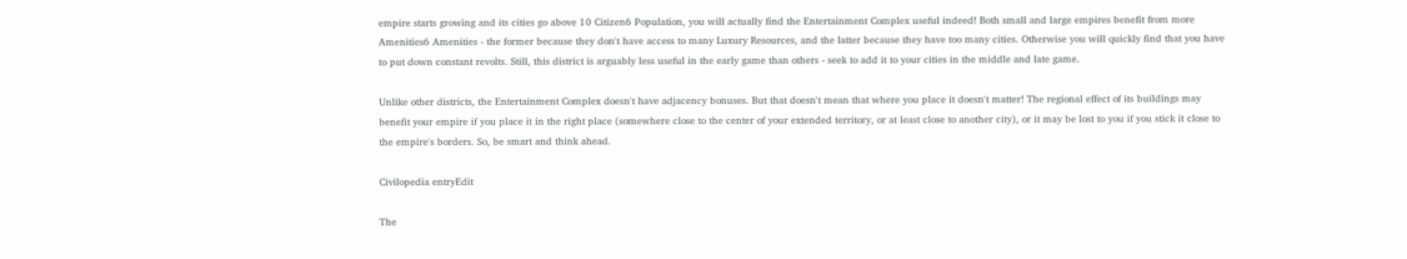empire starts growing and its cities go above 10 Citizen6 Population, you will actually find the Entertainment Complex useful indeed! Both small and large empires benefit from more Amenities6 Amenities - the former because they don't have access to many Luxury Resources, and the latter because they have too many cities. Otherwise you will quickly find that you have to put down constant revolts. Still, this district is arguably less useful in the early game than others - seek to add it to your cities in the middle and late game.

Unlike other districts, the Entertainment Complex doesn't have adjacency bonuses. But that doesn't mean that where you place it doesn't matter! The regional effect of its buildings may benefit your empire if you place it in the right place (somewhere close to the center of your extended territory, or at least close to another city), or it may be lost to you if you stick it close to the empire's borders. So, be smart and think ahead.

Civilopedia entryEdit

The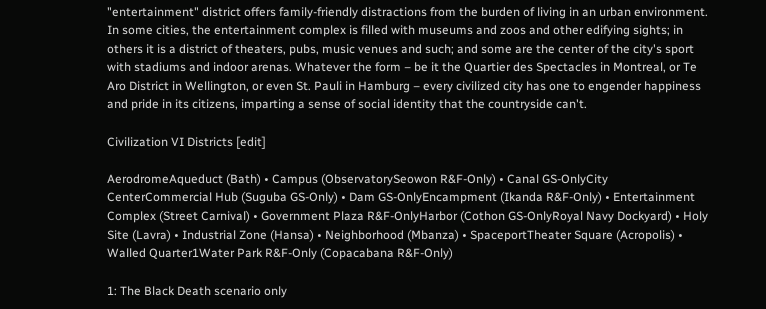"entertainment" district offers family-friendly distractions from the burden of living in an urban environment. In some cities, the entertainment complex is filled with museums and zoos and other edifying sights; in others it is a district of theaters, pubs, music venues and such; and some are the center of the city's sport with stadiums and indoor arenas. Whatever the form – be it the Quartier des Spectacles in Montreal, or Te Aro District in Wellington, or even St. Pauli in Hamburg – every civilized city has one to engender happiness and pride in its citizens, imparting a sense of social identity that the countryside can't.

Civilization VI Districts [edit]

AerodromeAqueduct (Bath) • Campus (ObservatorySeowon R&F-Only) • Canal GS-OnlyCity CenterCommercial Hub (Suguba GS-Only) • Dam GS-OnlyEncampment (Ikanda R&F-Only) • Entertainment Complex (Street Carnival) • Government Plaza R&F-OnlyHarbor (Cothon GS-OnlyRoyal Navy Dockyard) • Holy Site (Lavra) • Industrial Zone (Hansa) • Neighborhood (Mbanza) • SpaceportTheater Square (Acropolis) • Walled Quarter1Water Park R&F-Only (Copacabana R&F-Only)

1: The Black Death scenario only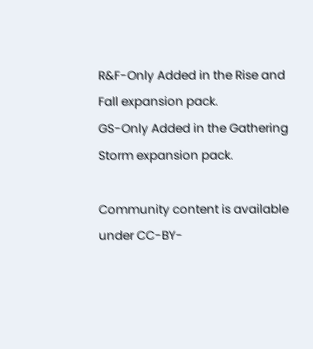R&F-Only Added in the Rise and Fall expansion pack.
GS-Only Added in the Gathering Storm expansion pack.

Community content is available under CC-BY-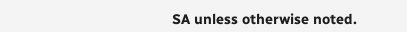SA unless otherwise noted.